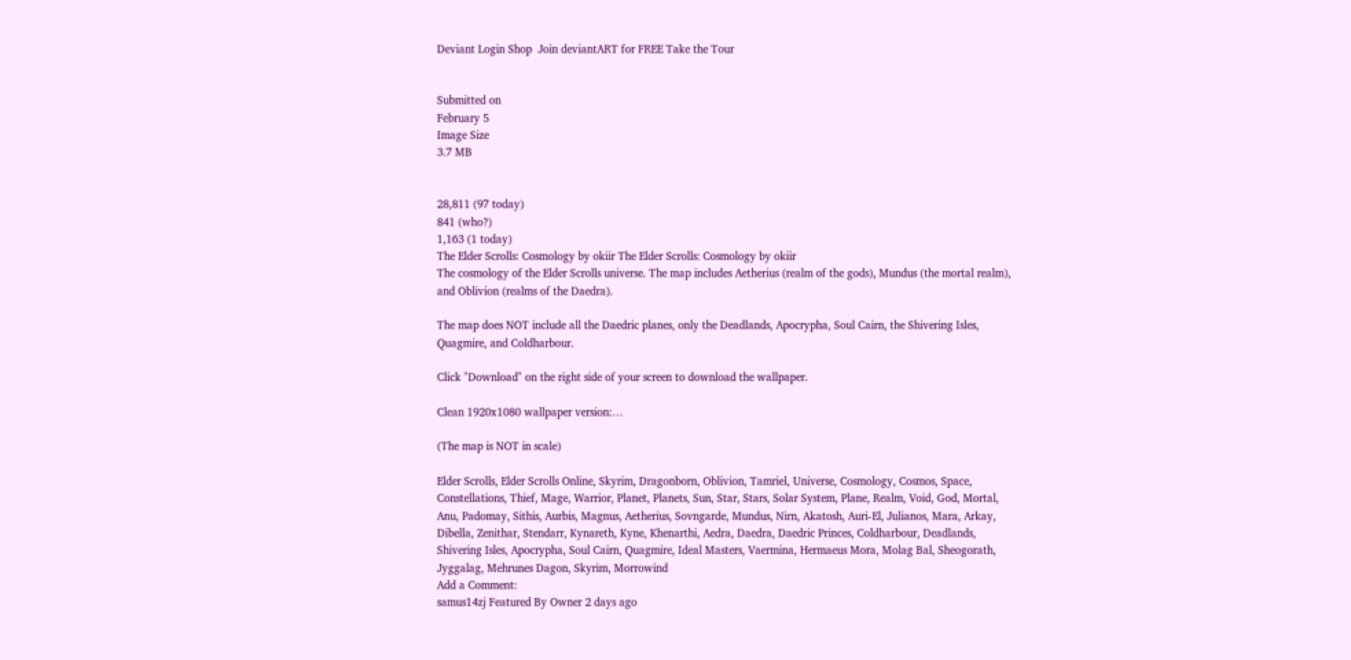Deviant Login Shop  Join deviantART for FREE Take the Tour


Submitted on
February 5
Image Size
3.7 MB


28,811 (97 today)
841 (who?)
1,163 (1 today)
The Elder Scrolls: Cosmology by okiir The Elder Scrolls: Cosmology by okiir
The cosmology of the Elder Scrolls universe. The map includes Aetherius (realm of the gods), Mundus (the mortal realm), and Oblivion (realms of the Daedra).

The map does NOT include all the Daedric planes, only the Deadlands, Apocrypha, Soul Cairn, the Shivering Isles, Quagmire, and Coldharbour.

Click "Download" on the right side of your screen to download the wallpaper.

Clean 1920x1080 wallpaper version:…

(The map is NOT in scale)

Elder Scrolls, Elder Scrolls Online, Skyrim, Dragonborn, Oblivion, Tamriel, Universe, Cosmology, Cosmos, Space, Constellations, Thief, Mage, Warrior, Planet, Planets, Sun, Star, Stars, Solar System, Plane, Realm, Void, God, Mortal, Anu, Padomay, Sithis, Aurbis, Magnus, Aetherius, Sovngarde, Mundus, Nirn, Akatosh, Auri-El, Julianos, Mara, Arkay, Dibella, Zenithar, Stendarr, Kynareth, Kyne, Khenarthi, Aedra, Daedra, Daedric Princes, Coldharbour, Deadlands, Shivering Isles, Apocrypha, Soul Cairn, Quagmire, Ideal Masters, Vaermina, Hermaeus Mora, Molag Bal, Sheogorath, Jyggalag, Mehrunes Dagon, Skyrim, Morrowind
Add a Comment:
samus14zj Featured By Owner 2 days ago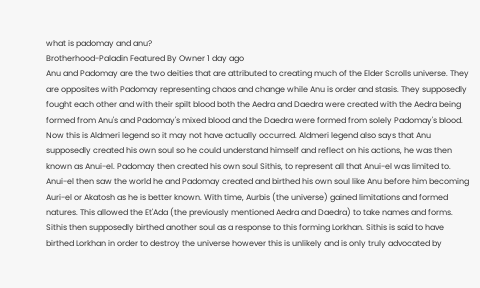what is padomay and anu?
Brotherhood-Paladin Featured By Owner 1 day ago
Anu and Padomay are the two deities that are attributed to creating much of the Elder Scrolls universe. They are opposites with Padomay representing chaos and change while Anu is order and stasis. They supposedly fought each other and with their spilt blood both the Aedra and Daedra were created with the Aedra being formed from Anu's and Padomay's mixed blood and the Daedra were formed from solely Padomay's blood. Now this is Aldmeri legend so it may not have actually occurred. Aldmeri legend also says that Anu supposedly created his own soul so he could understand himself and reflect on his actions, he was then known as Anui-el. Padomay then created his own soul Sithis, to represent all that Anui-el was limited to. Anui-el then saw the world he and Padomay created and birthed his own soul like Anu before him becoming Auri-el or Akatosh as he is better known. With time, Aurbis (the universe) gained limitations and formed natures. This allowed the Et'Ada (the previously mentioned Aedra and Daedra) to take names and forms. Sithis then supposedly birthed another soul as a response to this forming Lorkhan. Sithis is said to have birthed Lorkhan in order to destroy the universe however this is unlikely and is only truly advocated by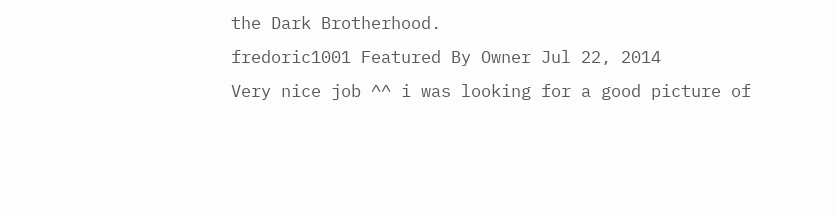the Dark Brotherhood.
fredoric1001 Featured By Owner Jul 22, 2014
Very nice job ^^ i was looking for a good picture of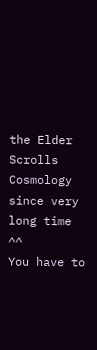the Elder Scrolls Cosmology since very long time ^^
You have to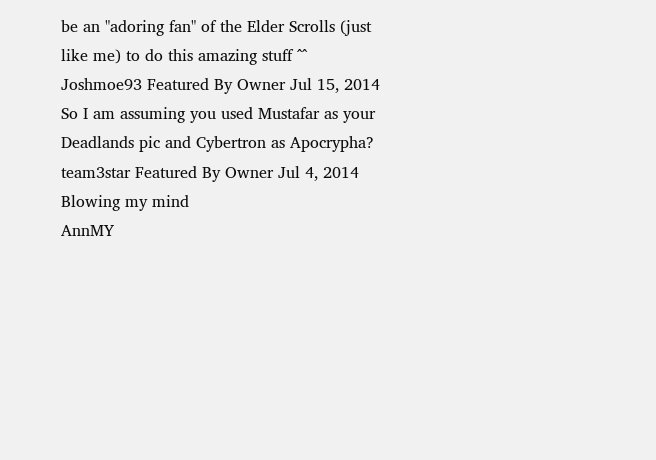be an "adoring fan" of the Elder Scrolls (just like me) to do this amazing stuff ^^
Joshmoe93 Featured By Owner Jul 15, 2014
So I am assuming you used Mustafar as your Deadlands pic and Cybertron as Apocrypha?
team3star Featured By Owner Jul 4, 2014
Blowing my mind
AnnMY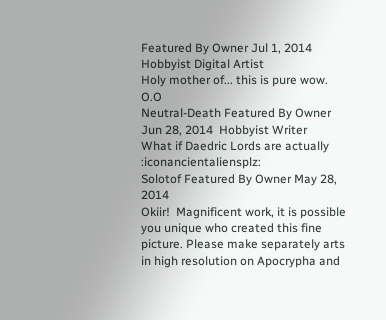Featured By Owner Jul 1, 2014  Hobbyist Digital Artist
Holy mother of... this is pure wow. O.O
Neutral-Death Featured By Owner Jun 28, 2014  Hobbyist Writer
What if Daedric Lords are actually :iconancientaliensplz:
Solotof Featured By Owner May 28, 2014
Okiir!  Magnificent work, it is possible you unique who created this fine picture. Please make separately arts in high resolution on Apocrypha and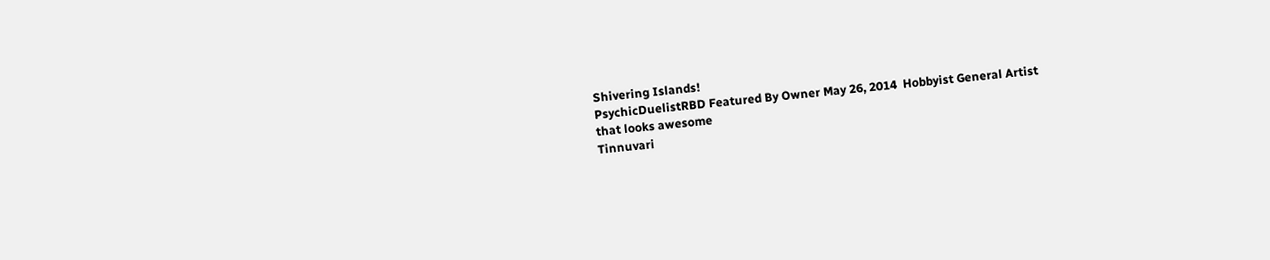Shivering Islands!
PsychicDuelistRBD Featured By Owner May 26, 2014  Hobbyist General Artist
that looks awesome
Tinnuvari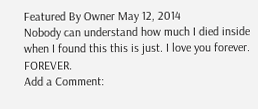Featured By Owner May 12, 2014
Nobody can understand how much I died inside when I found this this is just. I love you forever. FOREVER.
Add a Comment: